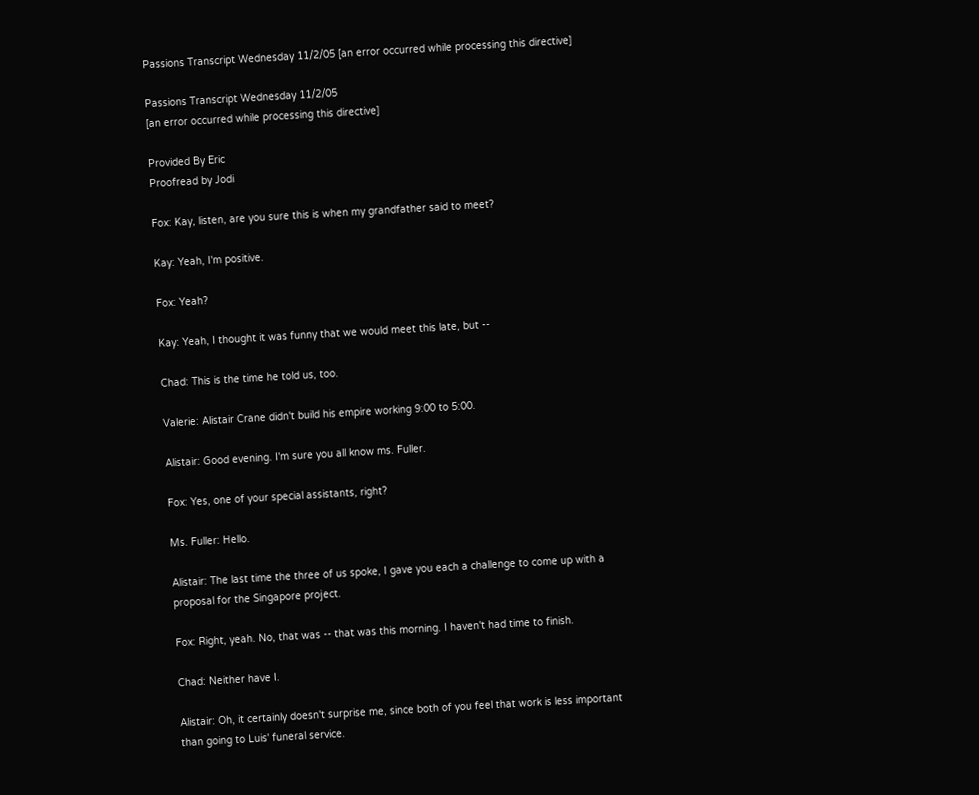Passions Transcript Wednesday 11/2/05 [an error occurred while processing this directive]

Passions Transcript Wednesday 11/2/05
[an error occurred while processing this directive]

Provided By Eric
Proofread by Jodi

Fox: Kay, listen, are you sure this is when my grandfather said to meet?

Kay: Yeah, I'm positive.

Fox: Yeah?

Kay: Yeah, I thought it was funny that we would meet this late, but --

Chad: This is the time he told us, too.

Valerie: Alistair Crane didn't build his empire working 9:00 to 5:00.

Alistair: Good evening. I'm sure you all know ms. Fuller.

Fox: Yes, one of your special assistants, right?

Ms. Fuller: Hello.

Alistair: The last time the three of us spoke, I gave you each a challenge to come up with a proposal for the Singapore project.

Fox: Right, yeah. No, that was -- that was this morning. I haven't had time to finish.

Chad: Neither have I.

Alistair: Oh, it certainly doesn't surprise me, since both of you feel that work is less important than going to Luis' funeral service.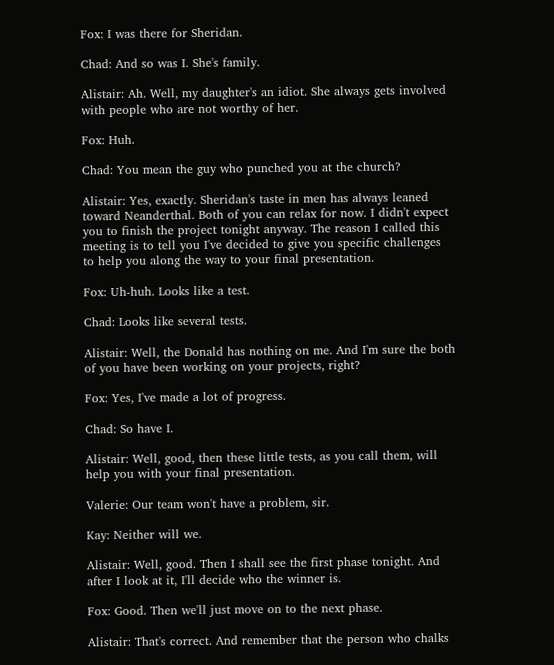Fox: I was there for Sheridan.

Chad: And so was I. She's family.

Alistair: Ah. Well, my daughter's an idiot. She always gets involved with people who are not worthy of her.

Fox: Huh.

Chad: You mean the guy who punched you at the church?

Alistair: Yes, exactly. Sheridan's taste in men has always leaned toward Neanderthal. Both of you can relax for now. I didn't expect you to finish the project tonight anyway. The reason I called this meeting is to tell you I've decided to give you specific challenges to help you along the way to your final presentation.

Fox: Uh-huh. Looks like a test.

Chad: Looks like several tests.

Alistair: Well, the Donald has nothing on me. And I'm sure the both of you have been working on your projects, right?

Fox: Yes, I've made a lot of progress.

Chad: So have I.

Alistair: Well, good, then these little tests, as you call them, will help you with your final presentation.

Valerie: Our team won't have a problem, sir.

Kay: Neither will we.

Alistair: Well, good. Then I shall see the first phase tonight. And after I look at it, I'll decide who the winner is.

Fox: Good. Then we'll just move on to the next phase.

Alistair: That's correct. And remember that the person who chalks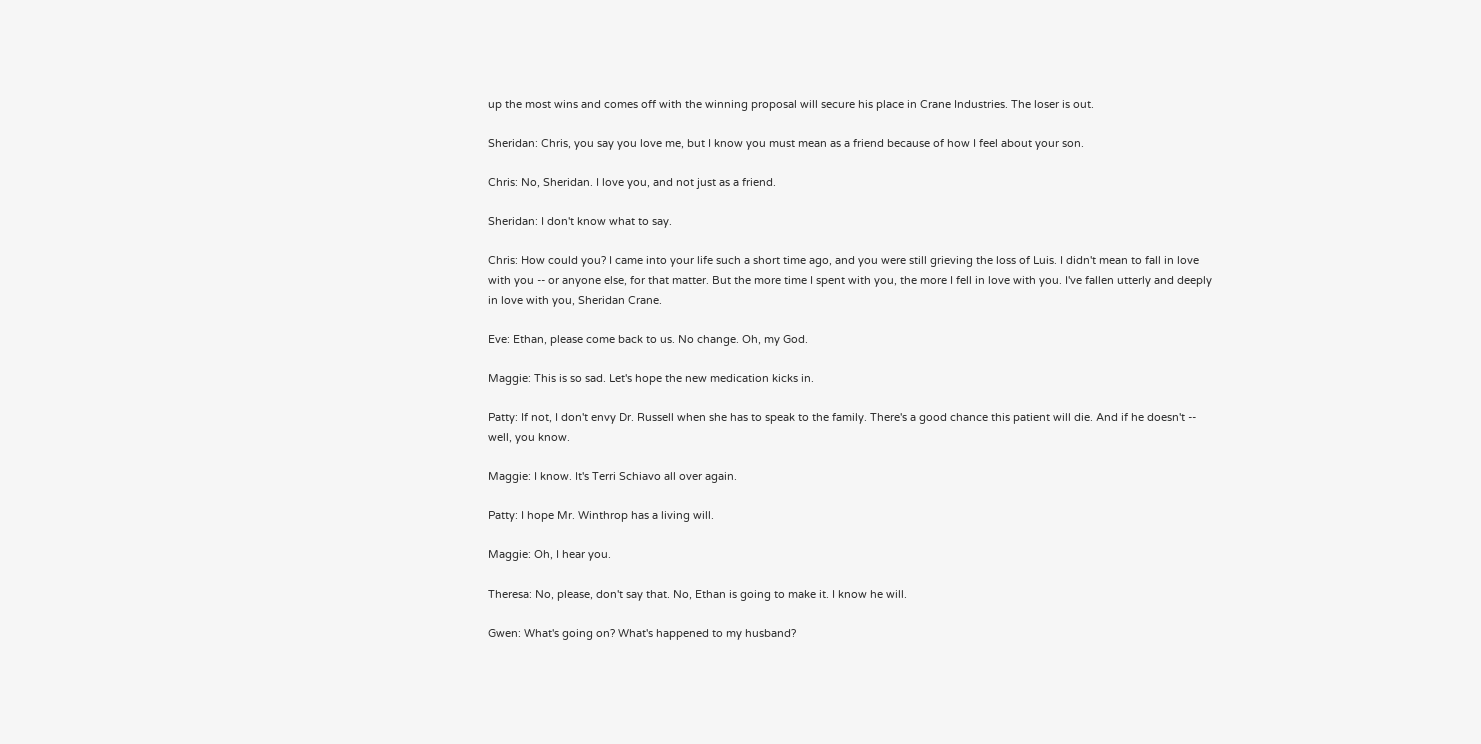up the most wins and comes off with the winning proposal will secure his place in Crane Industries. The loser is out.

Sheridan: Chris, you say you love me, but I know you must mean as a friend because of how I feel about your son.

Chris: No, Sheridan. I love you, and not just as a friend.

Sheridan: I don't know what to say.

Chris: How could you? I came into your life such a short time ago, and you were still grieving the loss of Luis. I didn't mean to fall in love with you -- or anyone else, for that matter. But the more time I spent with you, the more I fell in love with you. I've fallen utterly and deeply in love with you, Sheridan Crane.

Eve: Ethan, please come back to us. No change. Oh, my God.

Maggie: This is so sad. Let's hope the new medication kicks in.

Patty: If not, I don't envy Dr. Russell when she has to speak to the family. There's a good chance this patient will die. And if he doesn't -- well, you know.

Maggie: I know. It's Terri Schiavo all over again.

Patty: I hope Mr. Winthrop has a living will.

Maggie: Oh, I hear you.

Theresa: No, please, don't say that. No, Ethan is going to make it. I know he will.

Gwen: What's going on? What's happened to my husband?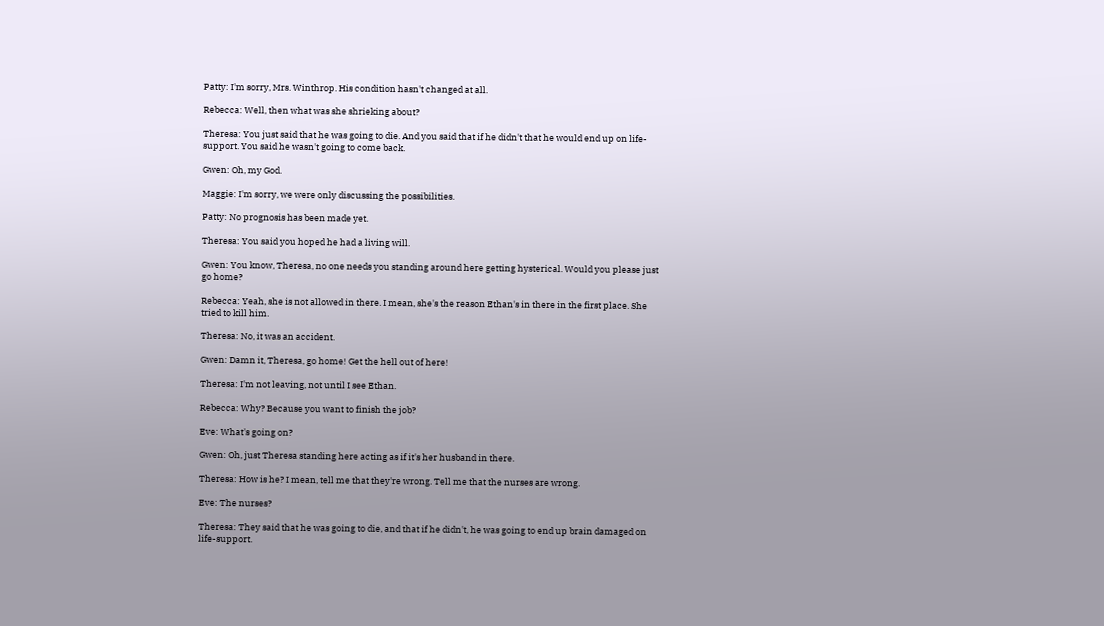Patty: I'm sorry, Mrs. Winthrop. His condition hasn't changed at all.

Rebecca: Well, then what was she shrieking about?

Theresa: You just said that he was going to die. And you said that if he didn't that he would end up on life-support. You said he wasn't going to come back.

Gwen: Oh, my God.

Maggie: I'm sorry, we were only discussing the possibilities.

Patty: No prognosis has been made yet.

Theresa: You said you hoped he had a living will.

Gwen: You know, Theresa, no one needs you standing around here getting hysterical. Would you please just go home?

Rebecca: Yeah, she is not allowed in there. I mean, she's the reason Ethan's in there in the first place. She tried to kill him.

Theresa: No, it was an accident.

Gwen: Damn it, Theresa, go home! Get the hell out of here!

Theresa: I'm not leaving, not until I see Ethan.

Rebecca: Why? Because you want to finish the job?

Eve: What's going on?

Gwen: Oh, just Theresa standing here acting as if it's her husband in there.

Theresa: How is he? I mean, tell me that they're wrong. Tell me that the nurses are wrong.

Eve: The nurses?

Theresa: They said that he was going to die, and that if he didn't, he was going to end up brain damaged on life-support.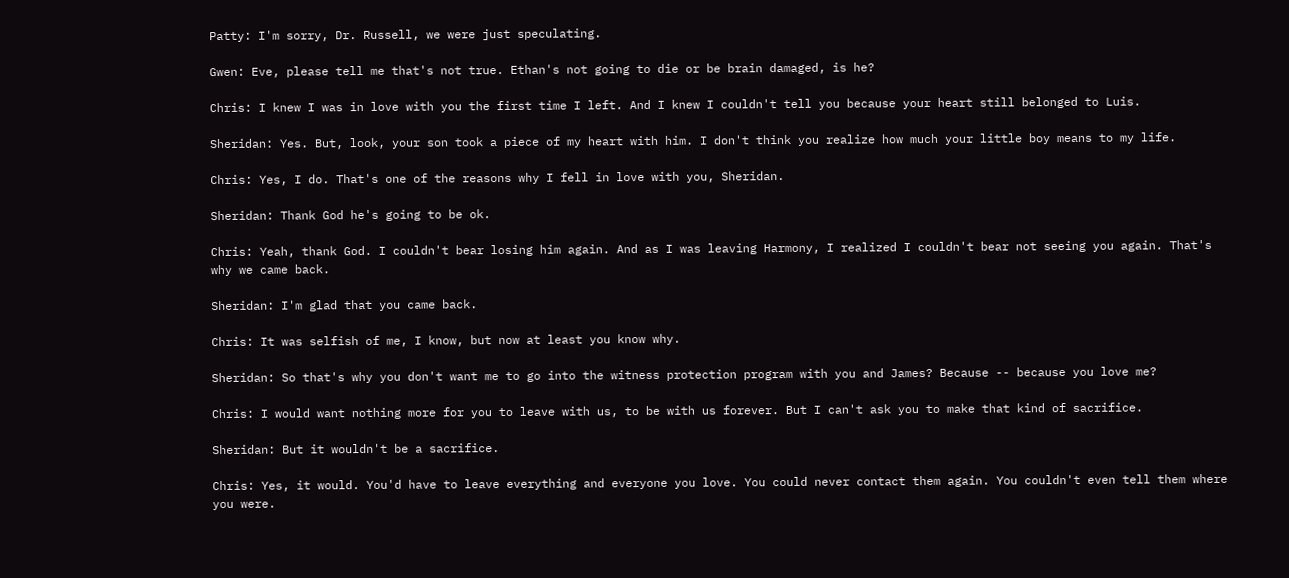Patty: I'm sorry, Dr. Russell, we were just speculating.

Gwen: Eve, please tell me that's not true. Ethan's not going to die or be brain damaged, is he?

Chris: I knew I was in love with you the first time I left. And I knew I couldn't tell you because your heart still belonged to Luis.

Sheridan: Yes. But, look, your son took a piece of my heart with him. I don't think you realize how much your little boy means to my life.

Chris: Yes, I do. That's one of the reasons why I fell in love with you, Sheridan.

Sheridan: Thank God he's going to be ok.

Chris: Yeah, thank God. I couldn't bear losing him again. And as I was leaving Harmony, I realized I couldn't bear not seeing you again. That's why we came back.

Sheridan: I'm glad that you came back.

Chris: It was selfish of me, I know, but now at least you know why.

Sheridan: So that's why you don't want me to go into the witness protection program with you and James? Because -- because you love me?

Chris: I would want nothing more for you to leave with us, to be with us forever. But I can't ask you to make that kind of sacrifice.

Sheridan: But it wouldn't be a sacrifice.

Chris: Yes, it would. You'd have to leave everything and everyone you love. You could never contact them again. You couldn't even tell them where you were.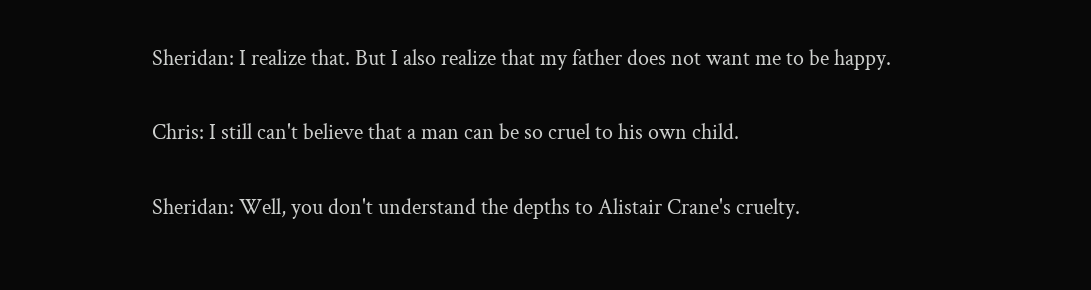Sheridan: I realize that. But I also realize that my father does not want me to be happy.

Chris: I still can't believe that a man can be so cruel to his own child.

Sheridan: Well, you don't understand the depths to Alistair Crane's cruelty.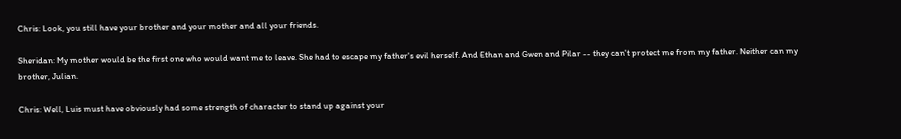Chris: Look, you still have your brother and your mother and all your friends.

Sheridan: My mother would be the first one who would want me to leave. She had to escape my father's evil herself. And Ethan and Gwen and Pilar -- they can't protect me from my father. Neither can my brother, Julian.

Chris: Well, Luis must have obviously had some strength of character to stand up against your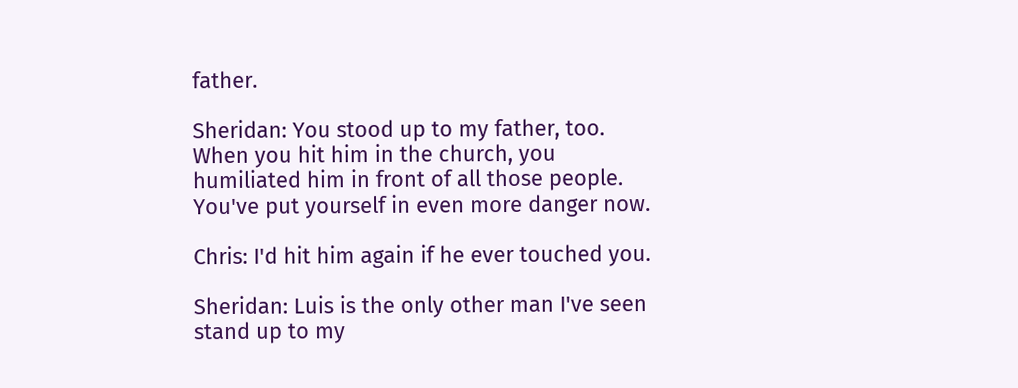father.

Sheridan: You stood up to my father, too. When you hit him in the church, you humiliated him in front of all those people. You've put yourself in even more danger now.

Chris: I'd hit him again if he ever touched you.

Sheridan: Luis is the only other man I've seen stand up to my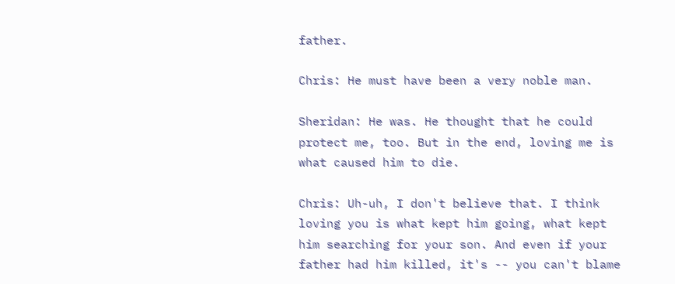father.

Chris: He must have been a very noble man.

Sheridan: He was. He thought that he could protect me, too. But in the end, loving me is what caused him to die.

Chris: Uh-uh, I don't believe that. I think loving you is what kept him going, what kept him searching for your son. And even if your father had him killed, it's -- you can't blame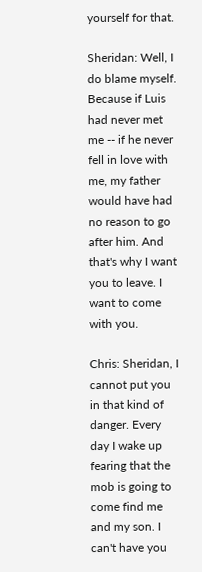yourself for that.

Sheridan: Well, I do blame myself. Because if Luis had never met me -- if he never fell in love with me, my father would have had no reason to go after him. And that's why I want you to leave. I want to come with you.

Chris: Sheridan, I cannot put you in that kind of danger. Every day I wake up fearing that the mob is going to come find me and my son. I can't have you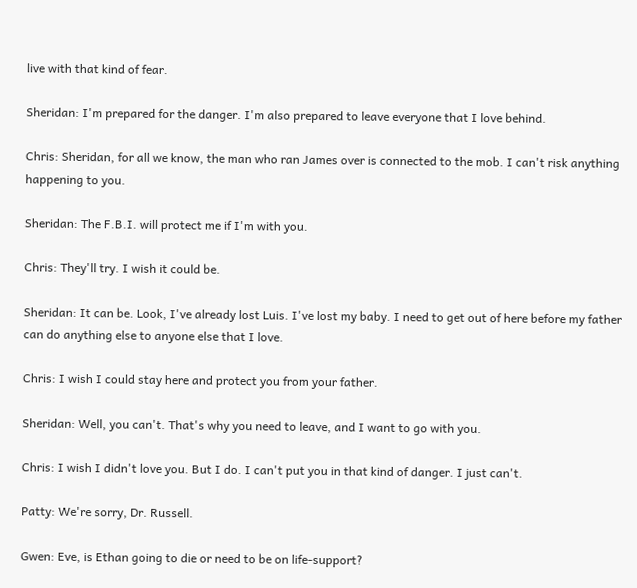live with that kind of fear.

Sheridan: I'm prepared for the danger. I'm also prepared to leave everyone that I love behind.

Chris: Sheridan, for all we know, the man who ran James over is connected to the mob. I can't risk anything happening to you.

Sheridan: The F.B.I. will protect me if I'm with you.

Chris: They'll try. I wish it could be.

Sheridan: It can be. Look, I've already lost Luis. I've lost my baby. I need to get out of here before my father can do anything else to anyone else that I love.

Chris: I wish I could stay here and protect you from your father.

Sheridan: Well, you can't. That's why you need to leave, and I want to go with you.

Chris: I wish I didn't love you. But I do. I can't put you in that kind of danger. I just can't.

Patty: We're sorry, Dr. Russell.

Gwen: Eve, is Ethan going to die or need to be on life-support?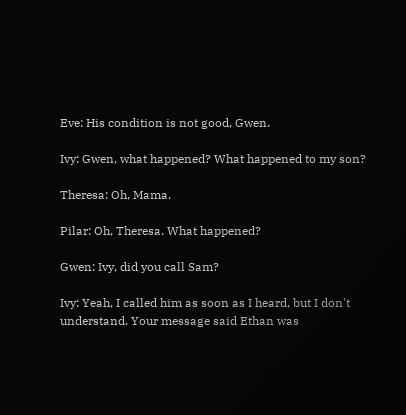Eve: His condition is not good, Gwen.

Ivy: Gwen, what happened? What happened to my son?

Theresa: Oh, Mama.

Pilar: Oh, Theresa. What happened?

Gwen: Ivy, did you call Sam?

Ivy: Yeah, I called him as soon as I heard, but I don't understand. Your message said Ethan was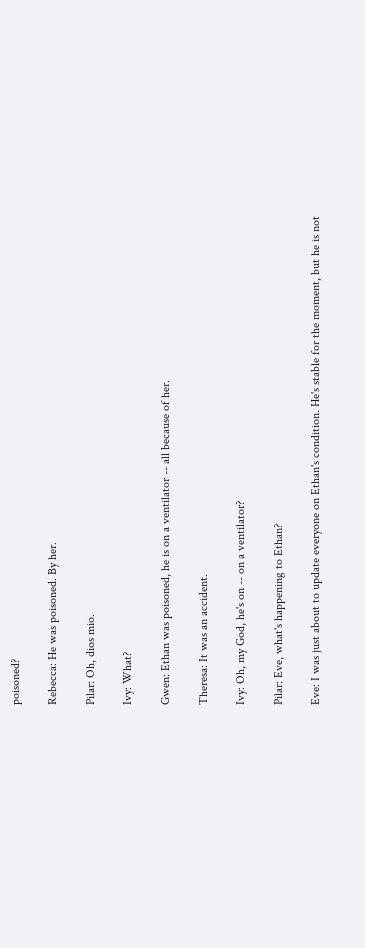poisoned?

Rebecca: He was poisoned. By her.

Pilar: Oh, dios mio.

Ivy: What?

Gwen: Ethan was poisoned, he is on a ventilator -- all because of her.

Theresa: It was an accident.

Ivy: Oh, my God, he's on -- on a ventilator?

Pilar: Eve, what's happening to Ethan?

Eve: I was just about to update everyone on Ethan's condition. He's stable for the moment, but he is not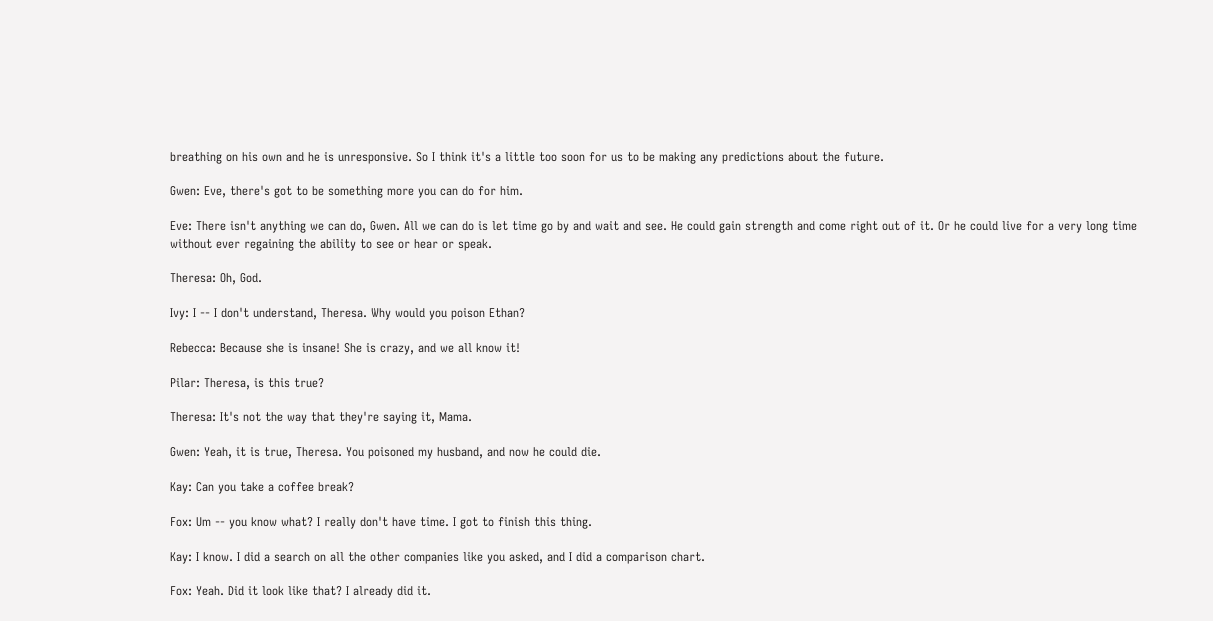breathing on his own and he is unresponsive. So I think it's a little too soon for us to be making any predictions about the future.

Gwen: Eve, there's got to be something more you can do for him.

Eve: There isn't anything we can do, Gwen. All we can do is let time go by and wait and see. He could gain strength and come right out of it. Or he could live for a very long time without ever regaining the ability to see or hear or speak.

Theresa: Oh, God.

Ivy: I -- I don't understand, Theresa. Why would you poison Ethan?

Rebecca: Because she is insane! She is crazy, and we all know it!

Pilar: Theresa, is this true?

Theresa: It's not the way that they're saying it, Mama.

Gwen: Yeah, it is true, Theresa. You poisoned my husband, and now he could die.

Kay: Can you take a coffee break?

Fox: Um -- you know what? I really don't have time. I got to finish this thing.

Kay: I know. I did a search on all the other companies like you asked, and I did a comparison chart.

Fox: Yeah. Did it look like that? I already did it.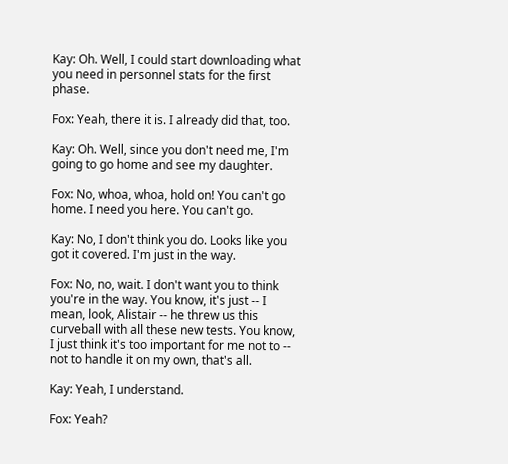Kay: Oh. Well, I could start downloading what you need in personnel stats for the first phase.

Fox: Yeah, there it is. I already did that, too.

Kay: Oh. Well, since you don't need me, I'm going to go home and see my daughter.

Fox: No, whoa, whoa, hold on! You can't go home. I need you here. You can't go.

Kay: No, I don't think you do. Looks like you got it covered. I'm just in the way.

Fox: No, no, wait. I don't want you to think you're in the way. You know, it's just -- I mean, look, Alistair -- he threw us this curveball with all these new tests. You know, I just think it's too important for me not to -- not to handle it on my own, that's all.

Kay: Yeah, I understand.

Fox: Yeah?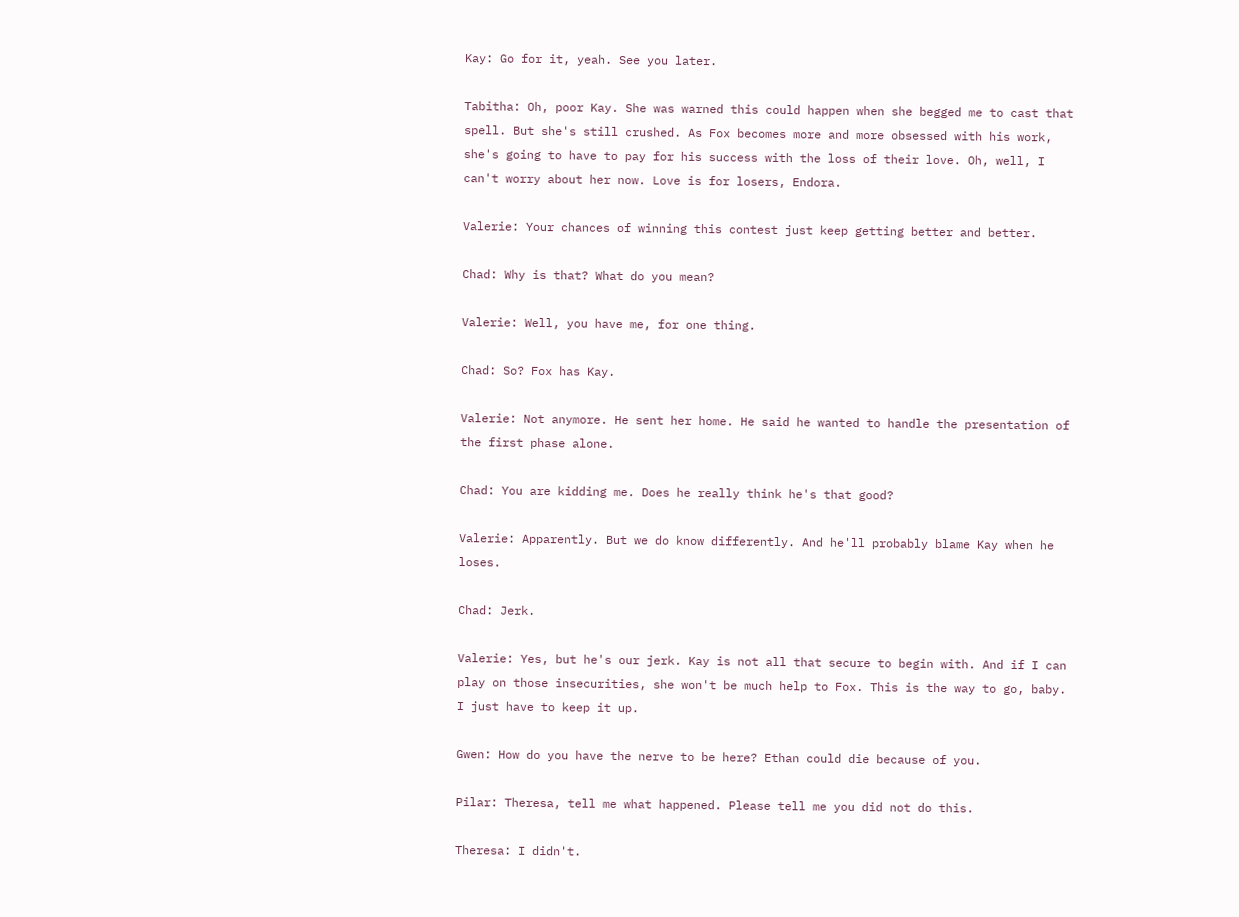Kay: Go for it, yeah. See you later.

Tabitha: Oh, poor Kay. She was warned this could happen when she begged me to cast that spell. But she's still crushed. As Fox becomes more and more obsessed with his work, she's going to have to pay for his success with the loss of their love. Oh, well, I can't worry about her now. Love is for losers, Endora.

Valerie: Your chances of winning this contest just keep getting better and better.

Chad: Why is that? What do you mean?

Valerie: Well, you have me, for one thing.

Chad: So? Fox has Kay.

Valerie: Not anymore. He sent her home. He said he wanted to handle the presentation of the first phase alone.

Chad: You are kidding me. Does he really think he's that good?

Valerie: Apparently. But we do know differently. And he'll probably blame Kay when he loses.

Chad: Jerk.

Valerie: Yes, but he's our jerk. Kay is not all that secure to begin with. And if I can play on those insecurities, she won't be much help to Fox. This is the way to go, baby. I just have to keep it up.

Gwen: How do you have the nerve to be here? Ethan could die because of you.

Pilar: Theresa, tell me what happened. Please tell me you did not do this.

Theresa: I didn't.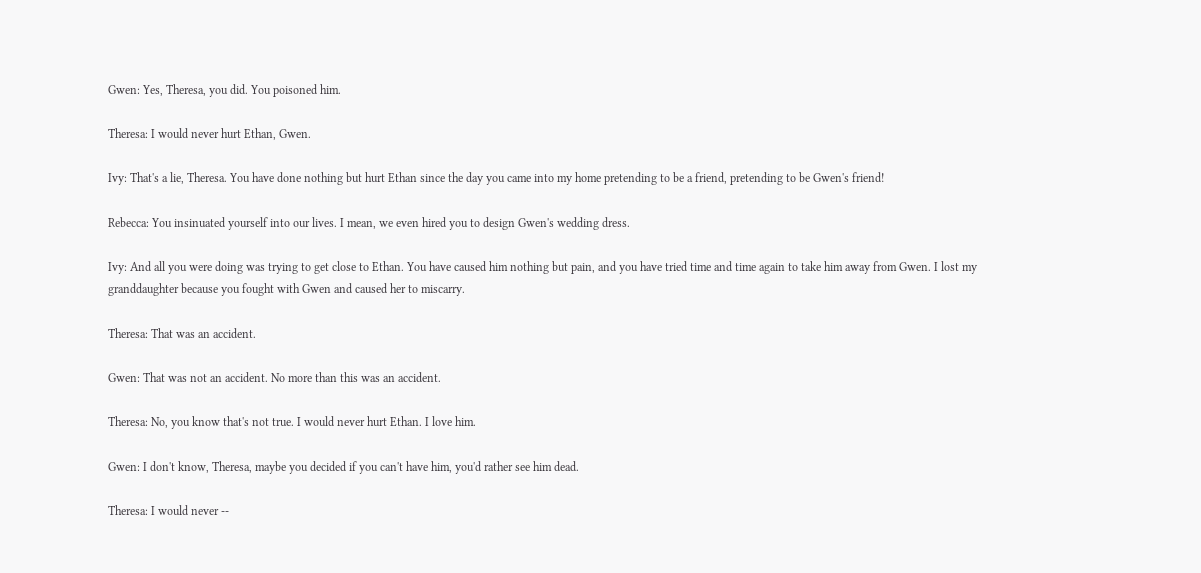Gwen: Yes, Theresa, you did. You poisoned him.

Theresa: I would never hurt Ethan, Gwen.

Ivy: That's a lie, Theresa. You have done nothing but hurt Ethan since the day you came into my home pretending to be a friend, pretending to be Gwen's friend!

Rebecca: You insinuated yourself into our lives. I mean, we even hired you to design Gwen's wedding dress.

Ivy: And all you were doing was trying to get close to Ethan. You have caused him nothing but pain, and you have tried time and time again to take him away from Gwen. I lost my granddaughter because you fought with Gwen and caused her to miscarry.

Theresa: That was an accident.

Gwen: That was not an accident. No more than this was an accident.

Theresa: No, you know that's not true. I would never hurt Ethan. I love him.

Gwen: I don't know, Theresa, maybe you decided if you can't have him, you'd rather see him dead.

Theresa: I would never --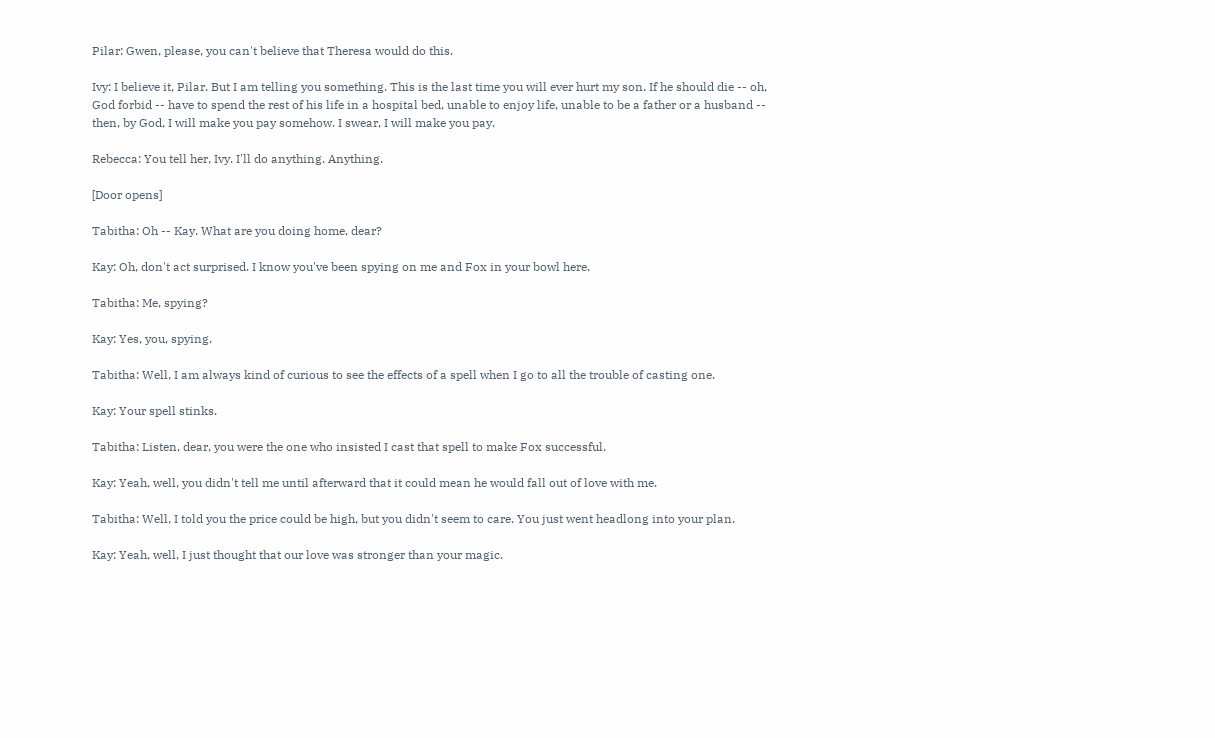Pilar: Gwen, please, you can't believe that Theresa would do this.

Ivy: I believe it, Pilar. But I am telling you something. This is the last time you will ever hurt my son. If he should die -- oh, God forbid -- have to spend the rest of his life in a hospital bed, unable to enjoy life, unable to be a father or a husband -- then, by God, I will make you pay somehow. I swear, I will make you pay.

Rebecca: You tell her, Ivy. I'll do anything. Anything.

[Door opens]

Tabitha: Oh -- Kay. What are you doing home, dear?

Kay: Oh, don't act surprised. I know you've been spying on me and Fox in your bowl here.

Tabitha: Me, spying?

Kay: Yes, you, spying.

Tabitha: Well, I am always kind of curious to see the effects of a spell when I go to all the trouble of casting one.

Kay: Your spell stinks.

Tabitha: Listen, dear, you were the one who insisted I cast that spell to make Fox successful.

Kay: Yeah, well, you didn't tell me until afterward that it could mean he would fall out of love with me.

Tabitha: Well, I told you the price could be high, but you didn't seem to care. You just went headlong into your plan.

Kay: Yeah, well, I just thought that our love was stronger than your magic.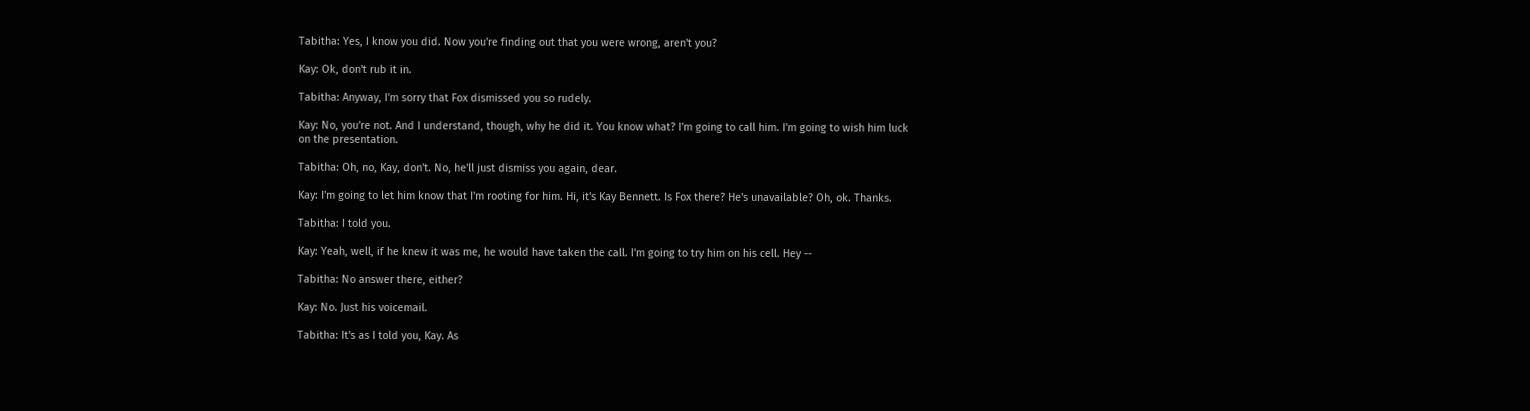Tabitha: Yes, I know you did. Now you're finding out that you were wrong, aren't you?

Kay: Ok, don't rub it in.

Tabitha: Anyway, I'm sorry that Fox dismissed you so rudely.

Kay: No, you're not. And I understand, though, why he did it. You know what? I'm going to call him. I'm going to wish him luck on the presentation.

Tabitha: Oh, no, Kay, don't. No, he'll just dismiss you again, dear.

Kay: I'm going to let him know that I'm rooting for him. Hi, it's Kay Bennett. Is Fox there? He's unavailable? Oh, ok. Thanks.

Tabitha: I told you.

Kay: Yeah, well, if he knew it was me, he would have taken the call. I'm going to try him on his cell. Hey --

Tabitha: No answer there, either?

Kay: No. Just his voicemail.

Tabitha: It's as I told you, Kay. As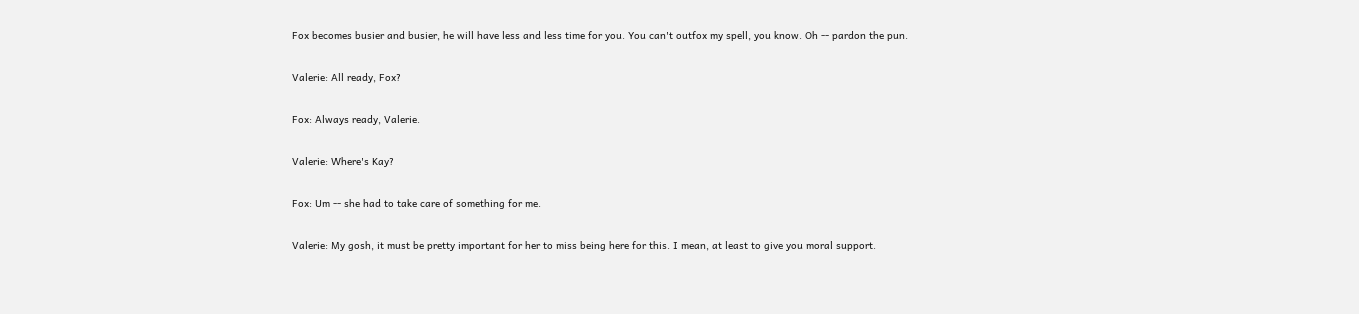Fox becomes busier and busier, he will have less and less time for you. You can't outfox my spell, you know. Oh -- pardon the pun.

Valerie: All ready, Fox?

Fox: Always ready, Valerie.

Valerie: Where's Kay?

Fox: Um -- she had to take care of something for me.

Valerie: My gosh, it must be pretty important for her to miss being here for this. I mean, at least to give you moral support.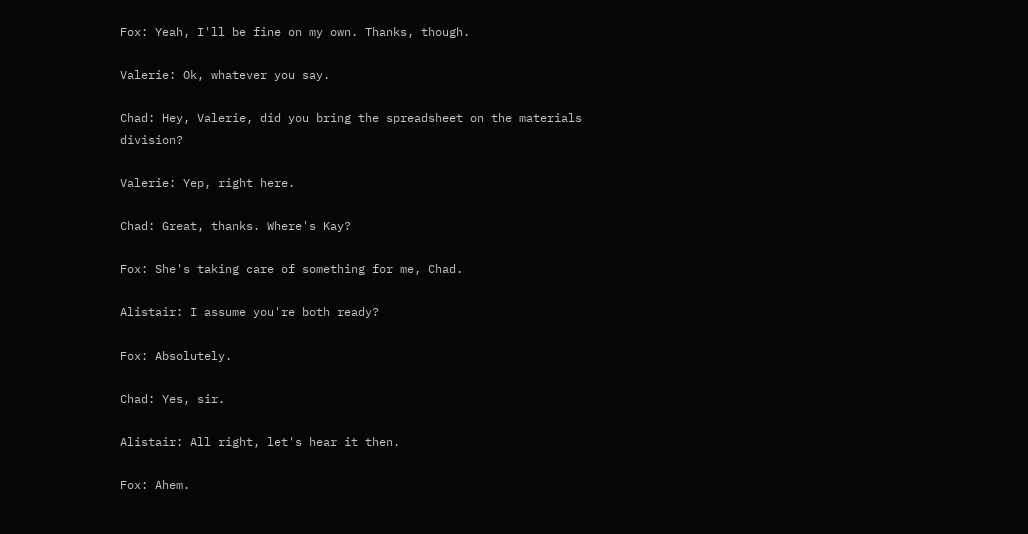Fox: Yeah, I'll be fine on my own. Thanks, though.

Valerie: Ok, whatever you say.

Chad: Hey, Valerie, did you bring the spreadsheet on the materials division?

Valerie: Yep, right here.

Chad: Great, thanks. Where's Kay?

Fox: She's taking care of something for me, Chad.

Alistair: I assume you're both ready?

Fox: Absolutely.

Chad: Yes, sir.

Alistair: All right, let's hear it then.

Fox: Ahem.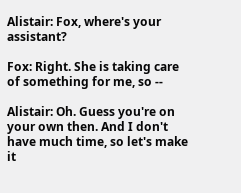Alistair: Fox, where's your assistant?

Fox: Right. She is taking care of something for me, so --

Alistair: Oh. Guess you're on your own then. And I don't have much time, so let's make it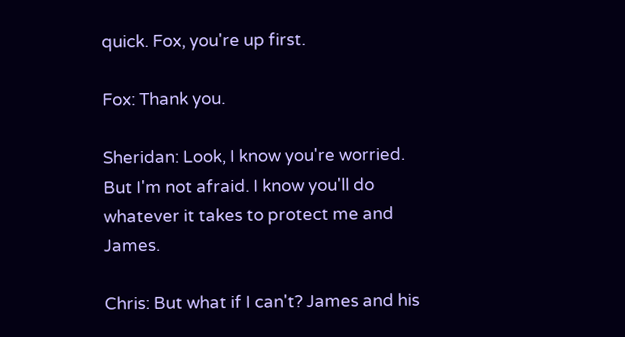quick. Fox, you're up first.

Fox: Thank you.

Sheridan: Look, I know you're worried. But I'm not afraid. I know you'll do whatever it takes to protect me and James.

Chris: But what if I can't? James and his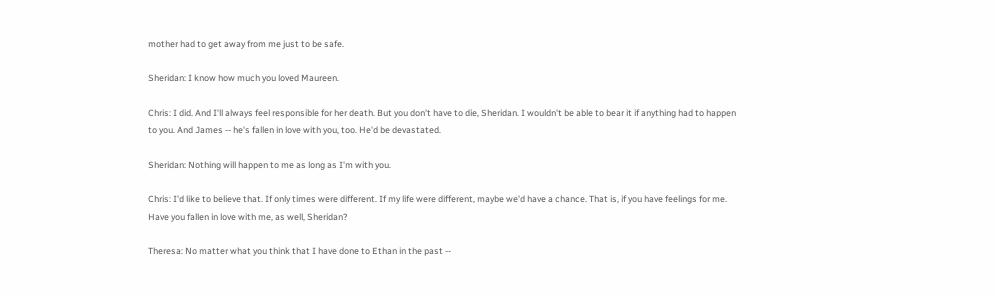mother had to get away from me just to be safe.

Sheridan: I know how much you loved Maureen.

Chris: I did. And I'll always feel responsible for her death. But you don't have to die, Sheridan. I wouldn't be able to bear it if anything had to happen to you. And James -- he's fallen in love with you, too. He'd be devastated.

Sheridan: Nothing will happen to me as long as I'm with you.

Chris: I'd like to believe that. If only times were different. If my life were different, maybe we'd have a chance. That is, if you have feelings for me. Have you fallen in love with me, as well, Sheridan?

Theresa: No matter what you think that I have done to Ethan in the past --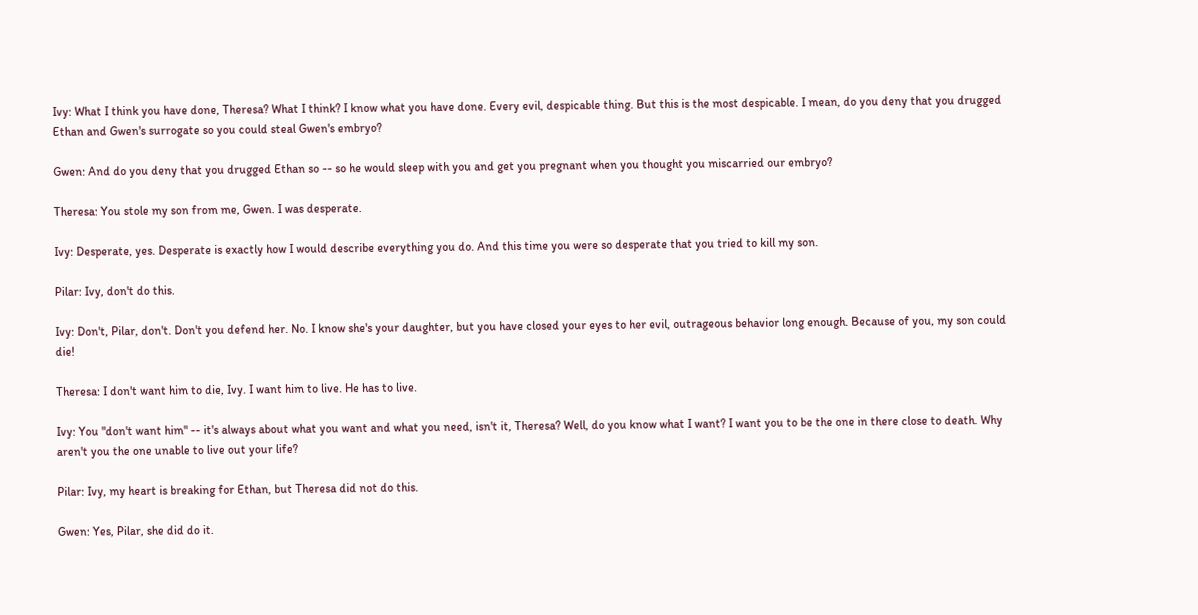Ivy: What I think you have done, Theresa? What I think? I know what you have done. Every evil, despicable thing. But this is the most despicable. I mean, do you deny that you drugged Ethan and Gwen's surrogate so you could steal Gwen's embryo?

Gwen: And do you deny that you drugged Ethan so -- so he would sleep with you and get you pregnant when you thought you miscarried our embryo?

Theresa: You stole my son from me, Gwen. I was desperate.

Ivy: Desperate, yes. Desperate is exactly how I would describe everything you do. And this time you were so desperate that you tried to kill my son.

Pilar: Ivy, don't do this.

Ivy: Don't, Pilar, don't. Don't you defend her. No. I know she's your daughter, but you have closed your eyes to her evil, outrageous behavior long enough. Because of you, my son could die!

Theresa: I don't want him to die, Ivy. I want him to live. He has to live.

Ivy: You "don't want him" -- it's always about what you want and what you need, isn't it, Theresa? Well, do you know what I want? I want you to be the one in there close to death. Why aren't you the one unable to live out your life?

Pilar: Ivy, my heart is breaking for Ethan, but Theresa did not do this.

Gwen: Yes, Pilar, she did do it.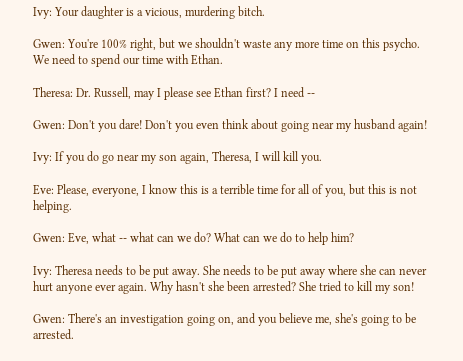Ivy: Your daughter is a vicious, murdering bitch.

Gwen: You're 100% right, but we shouldn't waste any more time on this psycho. We need to spend our time with Ethan.

Theresa: Dr. Russell, may I please see Ethan first? I need --

Gwen: Don't you dare! Don't you even think about going near my husband again!

Ivy: If you do go near my son again, Theresa, I will kill you.

Eve: Please, everyone, I know this is a terrible time for all of you, but this is not helping.

Gwen: Eve, what -- what can we do? What can we do to help him?

Ivy: Theresa needs to be put away. She needs to be put away where she can never hurt anyone ever again. Why hasn't she been arrested? She tried to kill my son!

Gwen: There's an investigation going on, and you believe me, she's going to be arrested.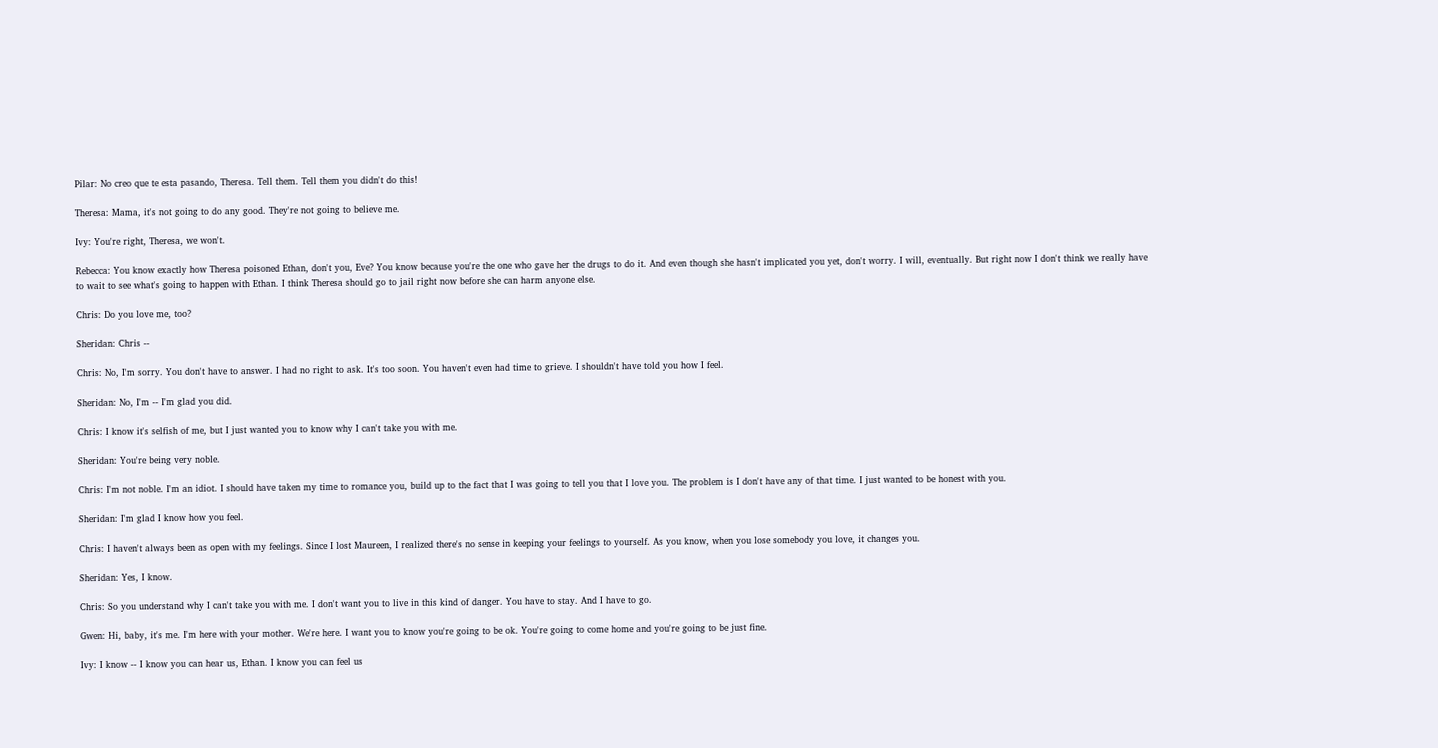Pilar: No creo que te esta pasando, Theresa. Tell them. Tell them you didn't do this!

Theresa: Mama, it's not going to do any good. They're not going to believe me.

Ivy: You're right, Theresa, we won't.

Rebecca: You know exactly how Theresa poisoned Ethan, don't you, Eve? You know because you're the one who gave her the drugs to do it. And even though she hasn't implicated you yet, don't worry. I will, eventually. But right now I don't think we really have to wait to see what's going to happen with Ethan. I think Theresa should go to jail right now before she can harm anyone else.

Chris: Do you love me, too?

Sheridan: Chris --

Chris: No, I'm sorry. You don't have to answer. I had no right to ask. It's too soon. You haven't even had time to grieve. I shouldn't have told you how I feel.

Sheridan: No, I'm -- I'm glad you did.

Chris: I know it's selfish of me, but I just wanted you to know why I can't take you with me.

Sheridan: You're being very noble.

Chris: I'm not noble. I'm an idiot. I should have taken my time to romance you, build up to the fact that I was going to tell you that I love you. The problem is I don't have any of that time. I just wanted to be honest with you.

Sheridan: I'm glad I know how you feel.

Chris: I haven't always been as open with my feelings. Since I lost Maureen, I realized there's no sense in keeping your feelings to yourself. As you know, when you lose somebody you love, it changes you.

Sheridan: Yes, I know.

Chris: So you understand why I can't take you with me. I don't want you to live in this kind of danger. You have to stay. And I have to go.

Gwen: Hi, baby, it's me. I'm here with your mother. We're here. I want you to know you're going to be ok. You're going to come home and you're going to be just fine.

Ivy: I know -- I know you can hear us, Ethan. I know you can feel us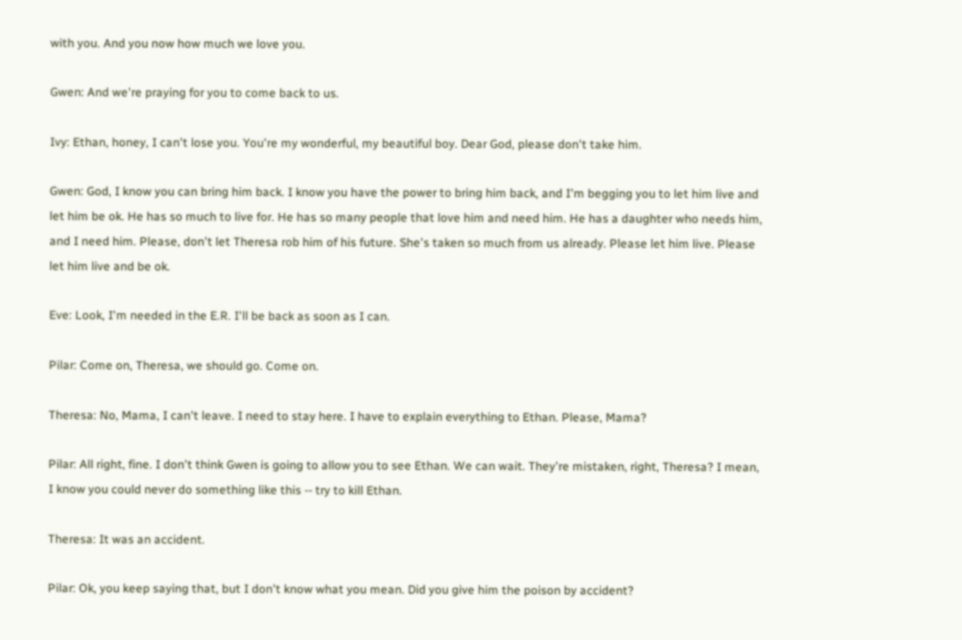with you. And you now how much we love you.

Gwen: And we're praying for you to come back to us.

Ivy: Ethan, honey, I can't lose you. You're my wonderful, my beautiful boy. Dear God, please don't take him.

Gwen: God, I know you can bring him back. I know you have the power to bring him back, and I'm begging you to let him live and let him be ok. He has so much to live for. He has so many people that love him and need him. He has a daughter who needs him, and I need him. Please, don't let Theresa rob him of his future. She's taken so much from us already. Please let him live. Please let him live and be ok.

Eve: Look, I'm needed in the E.R. I'll be back as soon as I can.

Pilar: Come on, Theresa, we should go. Come on.

Theresa: No, Mama, I can't leave. I need to stay here. I have to explain everything to Ethan. Please, Mama?

Pilar: All right, fine. I don't think Gwen is going to allow you to see Ethan. We can wait. They're mistaken, right, Theresa? I mean, I know you could never do something like this -- try to kill Ethan.

Theresa: It was an accident.

Pilar: Ok, you keep saying that, but I don't know what you mean. Did you give him the poison by accident?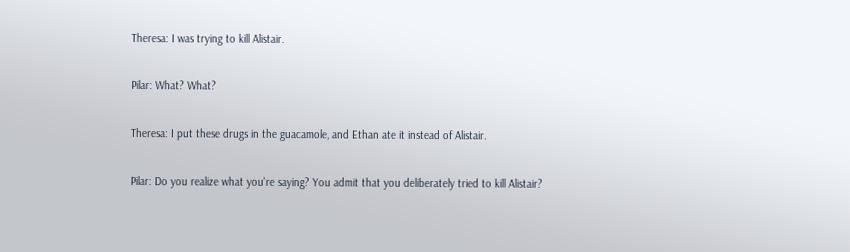Theresa: I was trying to kill Alistair.

Pilar: What? What?

Theresa: I put these drugs in the guacamole, and Ethan ate it instead of Alistair.

Pilar: Do you realize what you're saying? You admit that you deliberately tried to kill Alistair?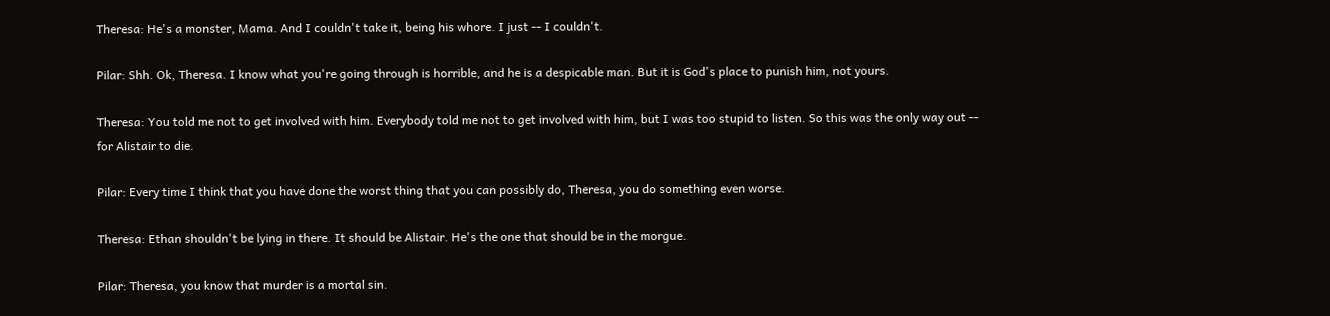Theresa: He's a monster, Mama. And I couldn't take it, being his whore. I just -- I couldn't.

Pilar: Shh. Ok, Theresa. I know what you're going through is horrible, and he is a despicable man. But it is God's place to punish him, not yours.

Theresa: You told me not to get involved with him. Everybody told me not to get involved with him, but I was too stupid to listen. So this was the only way out -- for Alistair to die.

Pilar: Every time I think that you have done the worst thing that you can possibly do, Theresa, you do something even worse.

Theresa: Ethan shouldn't be lying in there. It should be Alistair. He's the one that should be in the morgue.

Pilar: Theresa, you know that murder is a mortal sin.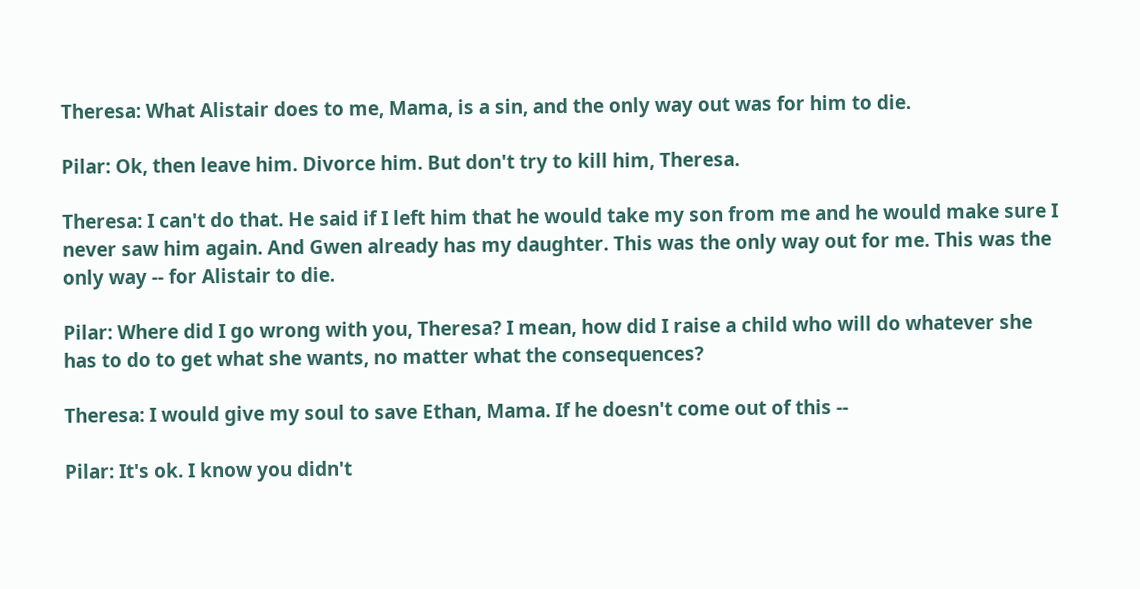Theresa: What Alistair does to me, Mama, is a sin, and the only way out was for him to die.

Pilar: Ok, then leave him. Divorce him. But don't try to kill him, Theresa.

Theresa: I can't do that. He said if I left him that he would take my son from me and he would make sure I never saw him again. And Gwen already has my daughter. This was the only way out for me. This was the only way -- for Alistair to die.

Pilar: Where did I go wrong with you, Theresa? I mean, how did I raise a child who will do whatever she has to do to get what she wants, no matter what the consequences?

Theresa: I would give my soul to save Ethan, Mama. If he doesn't come out of this --

Pilar: It's ok. I know you didn't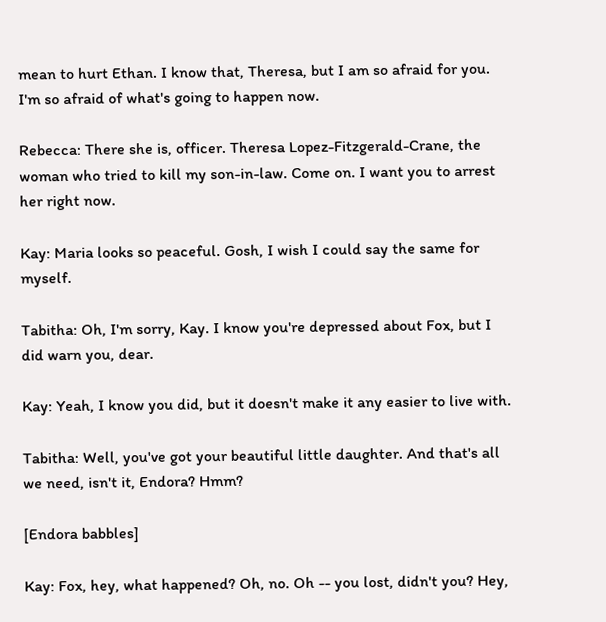mean to hurt Ethan. I know that, Theresa, but I am so afraid for you. I'm so afraid of what's going to happen now.

Rebecca: There she is, officer. Theresa Lopez-Fitzgerald-Crane, the woman who tried to kill my son-in-law. Come on. I want you to arrest her right now.

Kay: Maria looks so peaceful. Gosh, I wish I could say the same for myself.

Tabitha: Oh, I'm sorry, Kay. I know you're depressed about Fox, but I did warn you, dear.

Kay: Yeah, I know you did, but it doesn't make it any easier to live with.

Tabitha: Well, you've got your beautiful little daughter. And that's all we need, isn't it, Endora? Hmm?

[Endora babbles]

Kay: Fox, hey, what happened? Oh, no. Oh -- you lost, didn't you? Hey,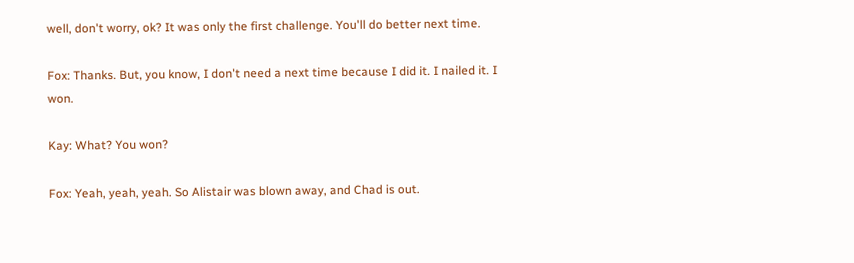well, don't worry, ok? It was only the first challenge. You'll do better next time.

Fox: Thanks. But, you know, I don't need a next time because I did it. I nailed it. I won.

Kay: What? You won?

Fox: Yeah, yeah, yeah. So Alistair was blown away, and Chad is out.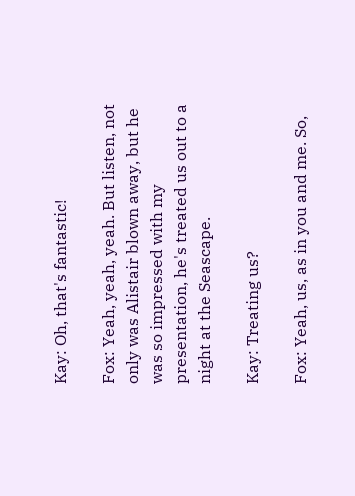Kay: Oh, that's fantastic!

Fox: Yeah, yeah, yeah. But listen, not only was Alistair blown away, but he was so impressed with my presentation, he's treated us out to a night at the Seascape.

Kay: Treating us?

Fox: Yeah, us, as in you and me. So,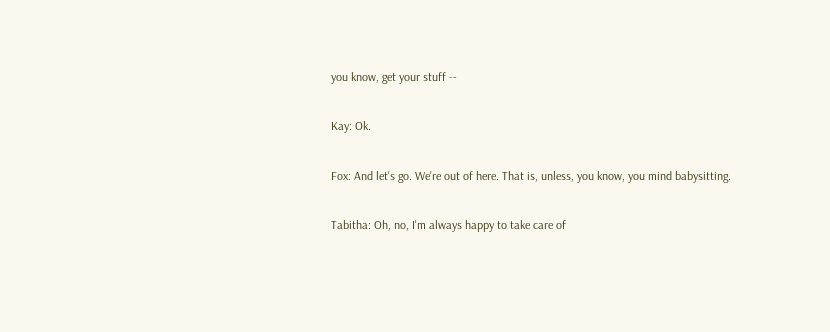you know, get your stuff --

Kay: Ok.

Fox: And let's go. We're out of here. That is, unless, you know, you mind babysitting.

Tabitha: Oh, no, I'm always happy to take care of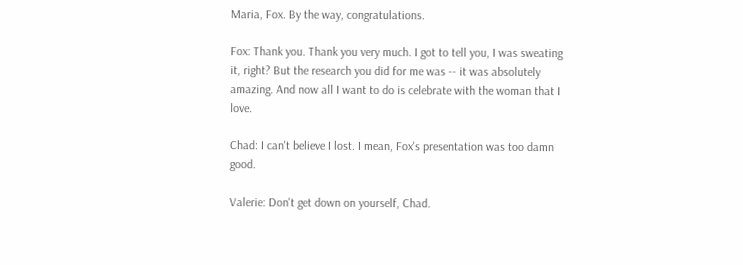Maria, Fox. By the way, congratulations.

Fox: Thank you. Thank you very much. I got to tell you, I was sweating it, right? But the research you did for me was -- it was absolutely amazing. And now all I want to do is celebrate with the woman that I love.

Chad: I can't believe I lost. I mean, Fox's presentation was too damn good.

Valerie: Don't get down on yourself, Chad.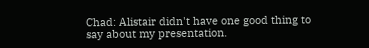Chad: Alistair didn't have one good thing to say about my presentation.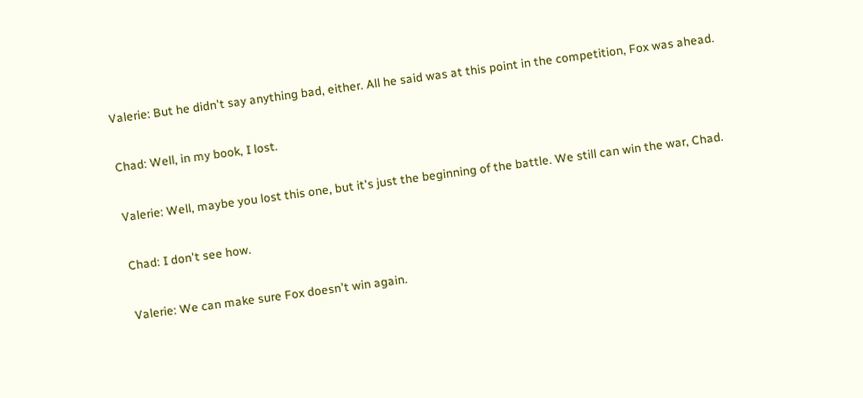Valerie: But he didn't say anything bad, either. All he said was at this point in the competition, Fox was ahead.

Chad: Well, in my book, I lost.

Valerie: Well, maybe you lost this one, but it's just the beginning of the battle. We still can win the war, Chad.

Chad: I don't see how.

Valerie: We can make sure Fox doesn't win again.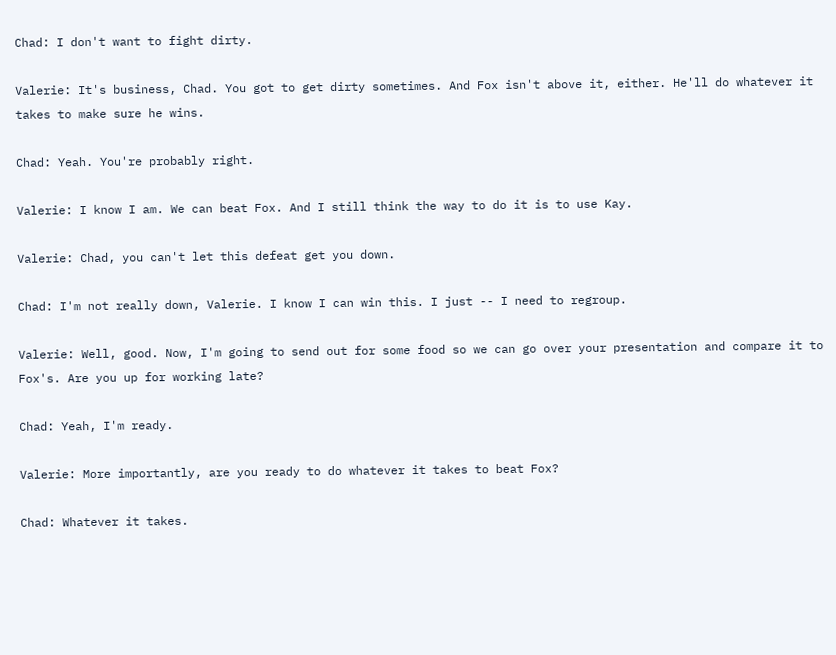Chad: I don't want to fight dirty.

Valerie: It's business, Chad. You got to get dirty sometimes. And Fox isn't above it, either. He'll do whatever it takes to make sure he wins.

Chad: Yeah. You're probably right.

Valerie: I know I am. We can beat Fox. And I still think the way to do it is to use Kay.

Valerie: Chad, you can't let this defeat get you down.

Chad: I'm not really down, Valerie. I know I can win this. I just -- I need to regroup.

Valerie: Well, good. Now, I'm going to send out for some food so we can go over your presentation and compare it to Fox's. Are you up for working late?

Chad: Yeah, I'm ready.

Valerie: More importantly, are you ready to do whatever it takes to beat Fox?

Chad: Whatever it takes.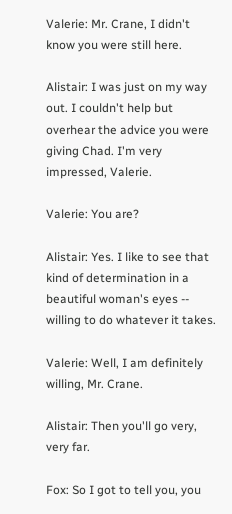Valerie: Mr. Crane, I didn't know you were still here.

Alistair: I was just on my way out. I couldn't help but overhear the advice you were giving Chad. I'm very impressed, Valerie.

Valerie: You are?

Alistair: Yes. I like to see that kind of determination in a beautiful woman's eyes -- willing to do whatever it takes.

Valerie: Well, I am definitely willing, Mr. Crane.

Alistair: Then you'll go very, very far.

Fox: So I got to tell you, you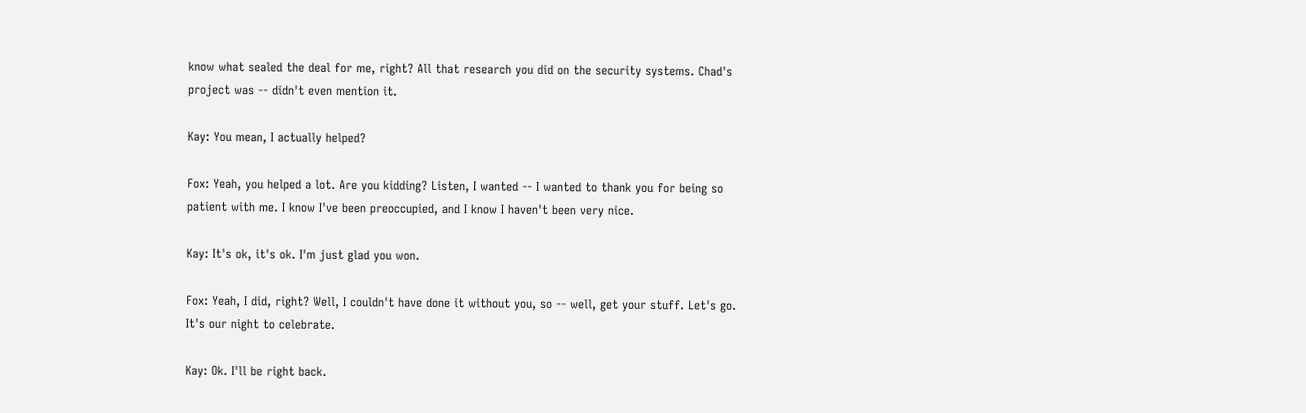know what sealed the deal for me, right? All that research you did on the security systems. Chad's project was -- didn't even mention it.

Kay: You mean, I actually helped?

Fox: Yeah, you helped a lot. Are you kidding? Listen, I wanted -- I wanted to thank you for being so patient with me. I know I've been preoccupied, and I know I haven't been very nice.

Kay: It's ok, it's ok. I'm just glad you won.

Fox: Yeah, I did, right? Well, I couldn't have done it without you, so -- well, get your stuff. Let's go. It's our night to celebrate.

Kay: Ok. I'll be right back.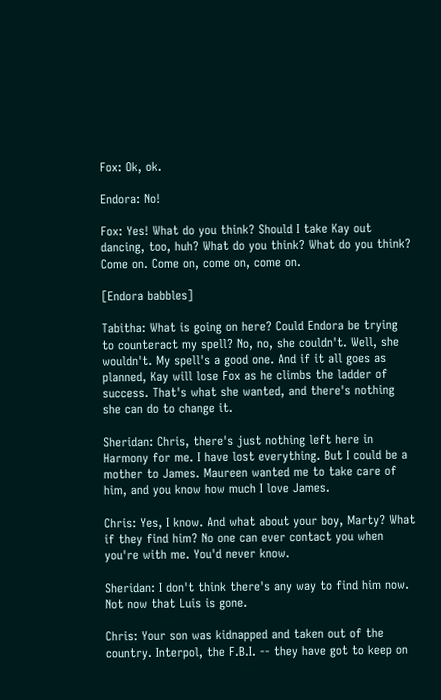Fox: Ok, ok.

Endora: No!

Fox: Yes! What do you think? Should I take Kay out dancing, too, huh? What do you think? What do you think? Come on. Come on, come on, come on.

[Endora babbles]

Tabitha: What is going on here? Could Endora be trying to counteract my spell? No, no, she couldn't. Well, she wouldn't. My spell's a good one. And if it all goes as planned, Kay will lose Fox as he climbs the ladder of success. That's what she wanted, and there's nothing she can do to change it.

Sheridan: Chris, there's just nothing left here in Harmony for me. I have lost everything. But I could be a mother to James. Maureen wanted me to take care of him, and you know how much I love James.

Chris: Yes, I know. And what about your boy, Marty? What if they find him? No one can ever contact you when you're with me. You'd never know.

Sheridan: I don't think there's any way to find him now. Not now that Luis is gone.

Chris: Your son was kidnapped and taken out of the country. Interpol, the F.B.I. -- they have got to keep on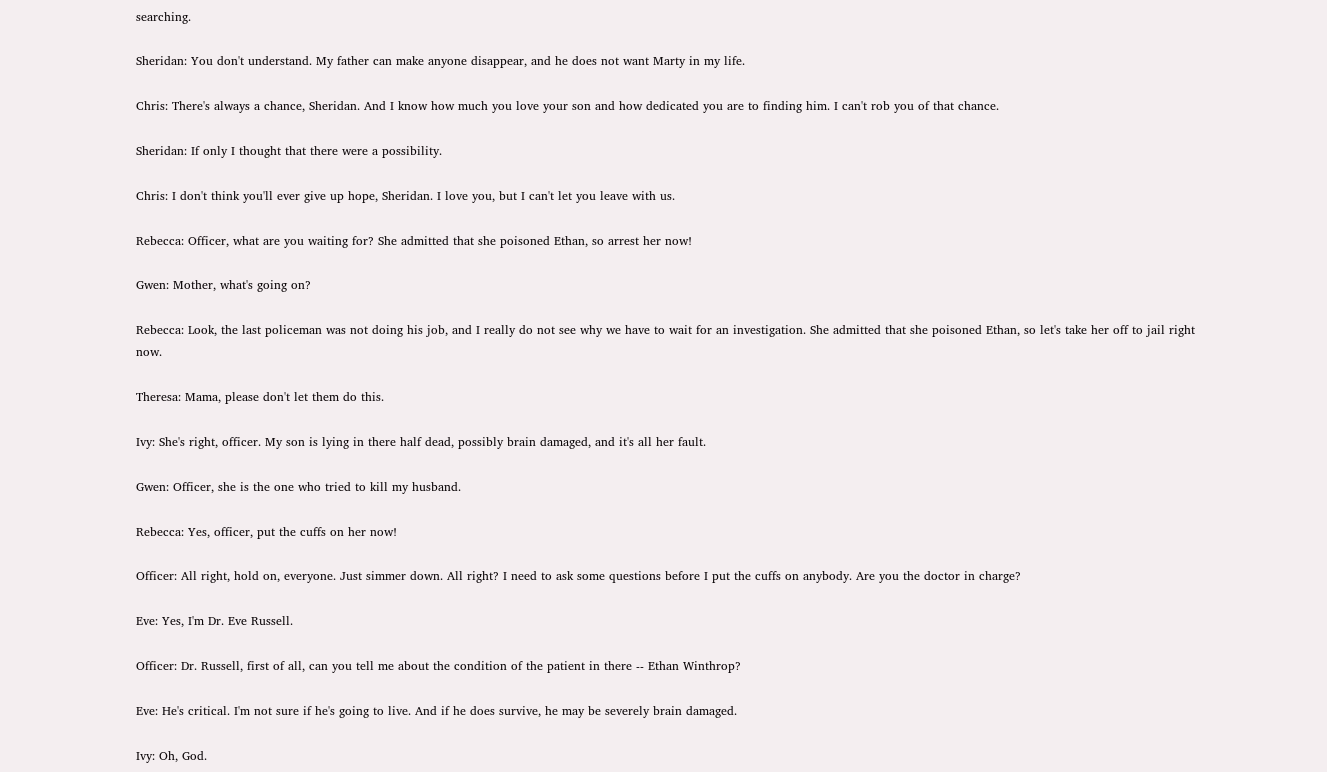searching.

Sheridan: You don't understand. My father can make anyone disappear, and he does not want Marty in my life.

Chris: There's always a chance, Sheridan. And I know how much you love your son and how dedicated you are to finding him. I can't rob you of that chance.

Sheridan: If only I thought that there were a possibility.

Chris: I don't think you'll ever give up hope, Sheridan. I love you, but I can't let you leave with us.

Rebecca: Officer, what are you waiting for? She admitted that she poisoned Ethan, so arrest her now!

Gwen: Mother, what's going on?

Rebecca: Look, the last policeman was not doing his job, and I really do not see why we have to wait for an investigation. She admitted that she poisoned Ethan, so let's take her off to jail right now.

Theresa: Mama, please don't let them do this.

Ivy: She's right, officer. My son is lying in there half dead, possibly brain damaged, and it's all her fault.

Gwen: Officer, she is the one who tried to kill my husband.

Rebecca: Yes, officer, put the cuffs on her now!

Officer: All right, hold on, everyone. Just simmer down. All right? I need to ask some questions before I put the cuffs on anybody. Are you the doctor in charge?

Eve: Yes, I'm Dr. Eve Russell.

Officer: Dr. Russell, first of all, can you tell me about the condition of the patient in there -- Ethan Winthrop?

Eve: He's critical. I'm not sure if he's going to live. And if he does survive, he may be severely brain damaged.

Ivy: Oh, God.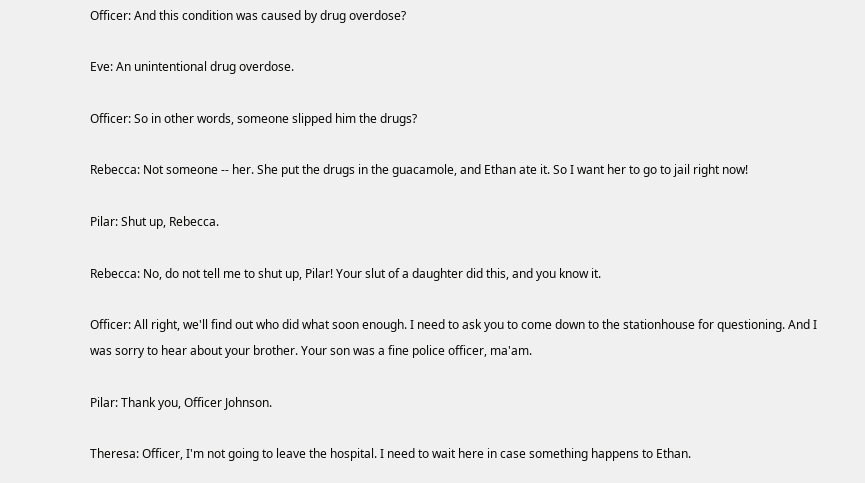Officer: And this condition was caused by drug overdose?

Eve: An unintentional drug overdose.

Officer: So in other words, someone slipped him the drugs?

Rebecca: Not someone -- her. She put the drugs in the guacamole, and Ethan ate it. So I want her to go to jail right now!

Pilar: Shut up, Rebecca.

Rebecca: No, do not tell me to shut up, Pilar! Your slut of a daughter did this, and you know it.

Officer: All right, we'll find out who did what soon enough. I need to ask you to come down to the stationhouse for questioning. And I was sorry to hear about your brother. Your son was a fine police officer, ma'am.

Pilar: Thank you, Officer Johnson.

Theresa: Officer, I'm not going to leave the hospital. I need to wait here in case something happens to Ethan.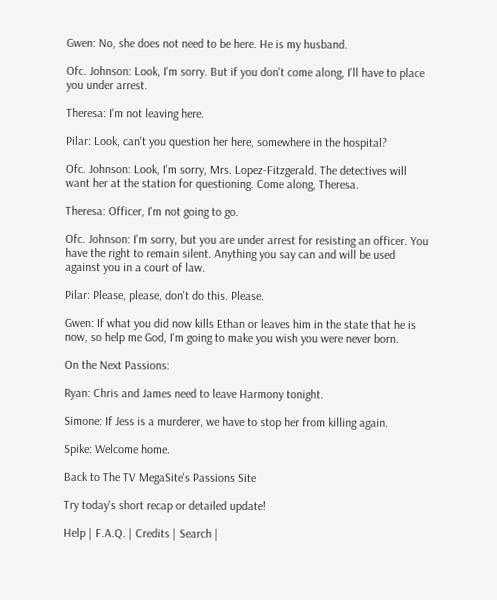Gwen: No, she does not need to be here. He is my husband.

Ofc. Johnson: Look, I'm sorry. But if you don't come along, I'll have to place you under arrest.

Theresa: I'm not leaving here.

Pilar: Look, can't you question her here, somewhere in the hospital?

Ofc. Johnson: Look, I'm sorry, Mrs. Lopez-Fitzgerald. The detectives will want her at the station for questioning. Come along, Theresa.

Theresa: Officer, I'm not going to go.

Ofc. Johnson: I'm sorry, but you are under arrest for resisting an officer. You have the right to remain silent. Anything you say can and will be used against you in a court of law.

Pilar: Please, please, don't do this. Please.

Gwen: If what you did now kills Ethan or leaves him in the state that he is now, so help me God, I'm going to make you wish you were never born.

On the Next Passions:

Ryan: Chris and James need to leave Harmony tonight.

Simone: If Jess is a murderer, we have to stop her from killing again.

Spike: Welcome home.

Back to The TV MegaSite's Passions Site

Try today's short recap or detailed update!

Help | F.A.Q. | Credits | Search |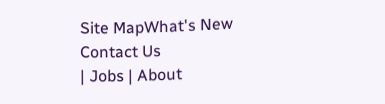Site MapWhat's New
Contact Us
| Jobs | About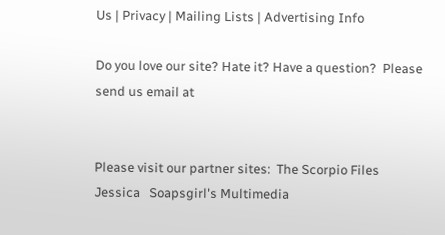Us | Privacy | Mailing Lists | Advertising Info

Do you love our site? Hate it? Have a question?  Please send us email at


Please visit our partner sites:  The Scorpio Files
Jessica   Soapsgirl's Multimedia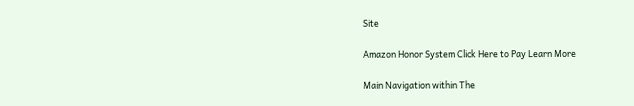Site

Amazon Honor System Click Here to Pay Learn More

Main Navigation within The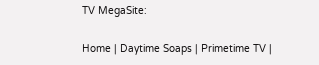TV MegaSite:

Home | Daytime Soaps | Primetime TV |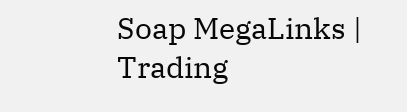Soap MegaLinks | Trading